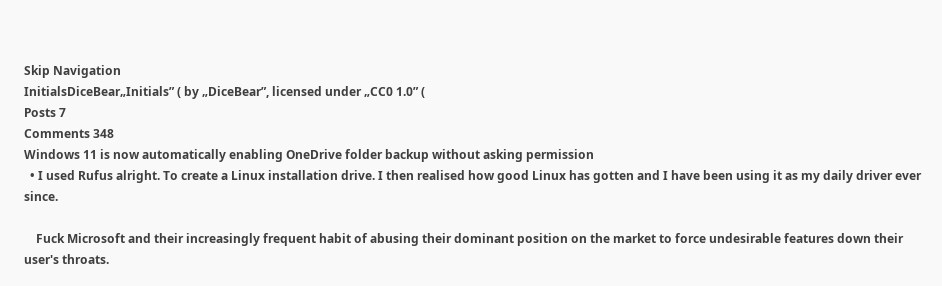Skip Navigation
InitialsDiceBear„Initials” ( by „DiceBear”, licensed under „CC0 1.0” (
Posts 7
Comments 348
Windows 11 is now automatically enabling OneDrive folder backup without asking permission
  • I used Rufus alright. To create a Linux installation drive. I then realised how good Linux has gotten and I have been using it as my daily driver ever since.

    Fuck Microsoft and their increasingly frequent habit of abusing their dominant position on the market to force undesirable features down their user's throats.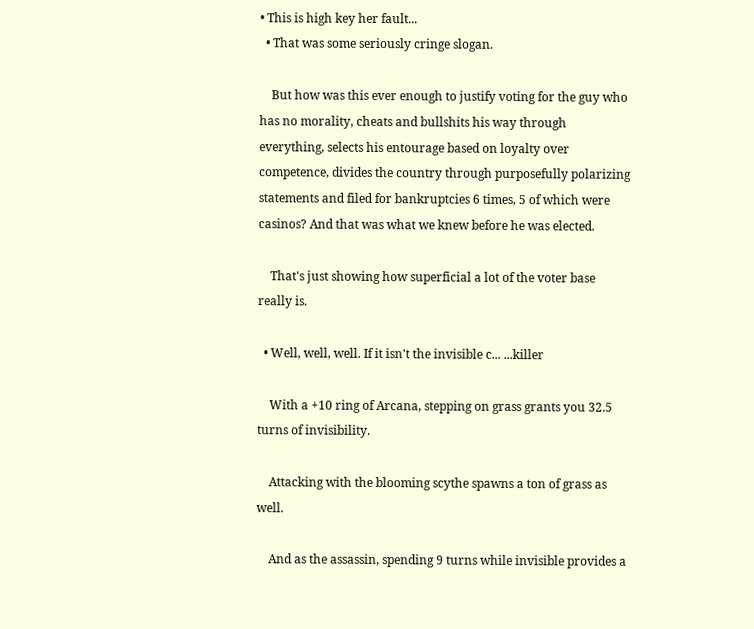• This is high key her fault...
  • That was some seriously cringe slogan.

    But how was this ever enough to justify voting for the guy who has no morality, cheats and bullshits his way through everything, selects his entourage based on loyalty over competence, divides the country through purposefully polarizing statements and filed for bankruptcies 6 times, 5 of which were casinos? And that was what we knew before he was elected.

    That's just showing how superficial a lot of the voter base really is.

  • Well, well, well. If it isn't the invisible c... ...killer

    With a +10 ring of Arcana, stepping on grass grants you 32.5 turns of invisibility.

    Attacking with the blooming scythe spawns a ton of grass as well.

    And as the assassin, spending 9 turns while invisible provides a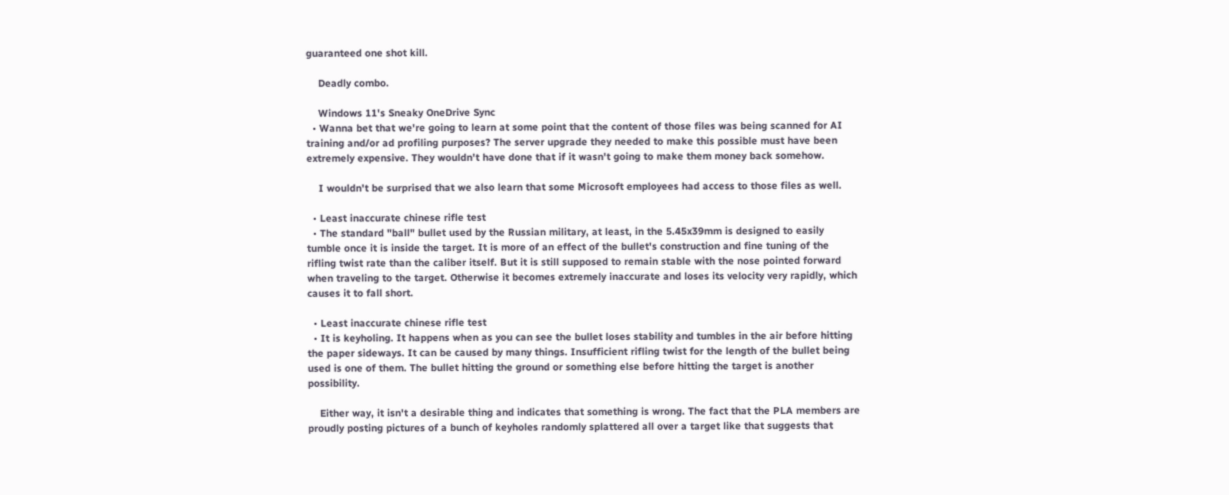guaranteed one shot kill.

    Deadly combo.

    Windows 11's Sneaky OneDrive Sync
  • Wanna bet that we're going to learn at some point that the content of those files was being scanned for AI training and/or ad profiling purposes? The server upgrade they needed to make this possible must have been extremely expensive. They wouldn't have done that if it wasn't going to make them money back somehow.

    I wouldn't be surprised that we also learn that some Microsoft employees had access to those files as well.

  • Least inaccurate chinese rifle test
  • The standard "ball" bullet used by the Russian military, at least, in the 5.45x39mm is designed to easily tumble once it is inside the target. It is more of an effect of the bullet's construction and fine tuning of the rifling twist rate than the caliber itself. But it is still supposed to remain stable with the nose pointed forward when traveling to the target. Otherwise it becomes extremely inaccurate and loses its velocity very rapidly, which causes it to fall short.

  • Least inaccurate chinese rifle test
  • It is keyholing. It happens when as you can see the bullet loses stability and tumbles in the air before hitting the paper sideways. It can be caused by many things. Insufficient rifling twist for the length of the bullet being used is one of them. The bullet hitting the ground or something else before hitting the target is another possibility.

    Either way, it isn't a desirable thing and indicates that something is wrong. The fact that the PLA members are proudly posting pictures of a bunch of keyholes randomly splattered all over a target like that suggests that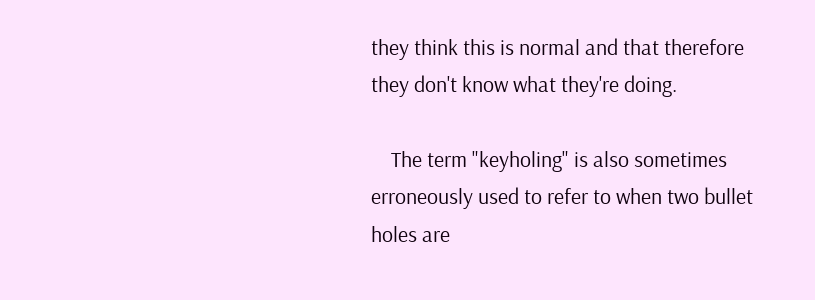they think this is normal and that therefore they don't know what they're doing.

    The term "keyholing" is also sometimes erroneously used to refer to when two bullet holes are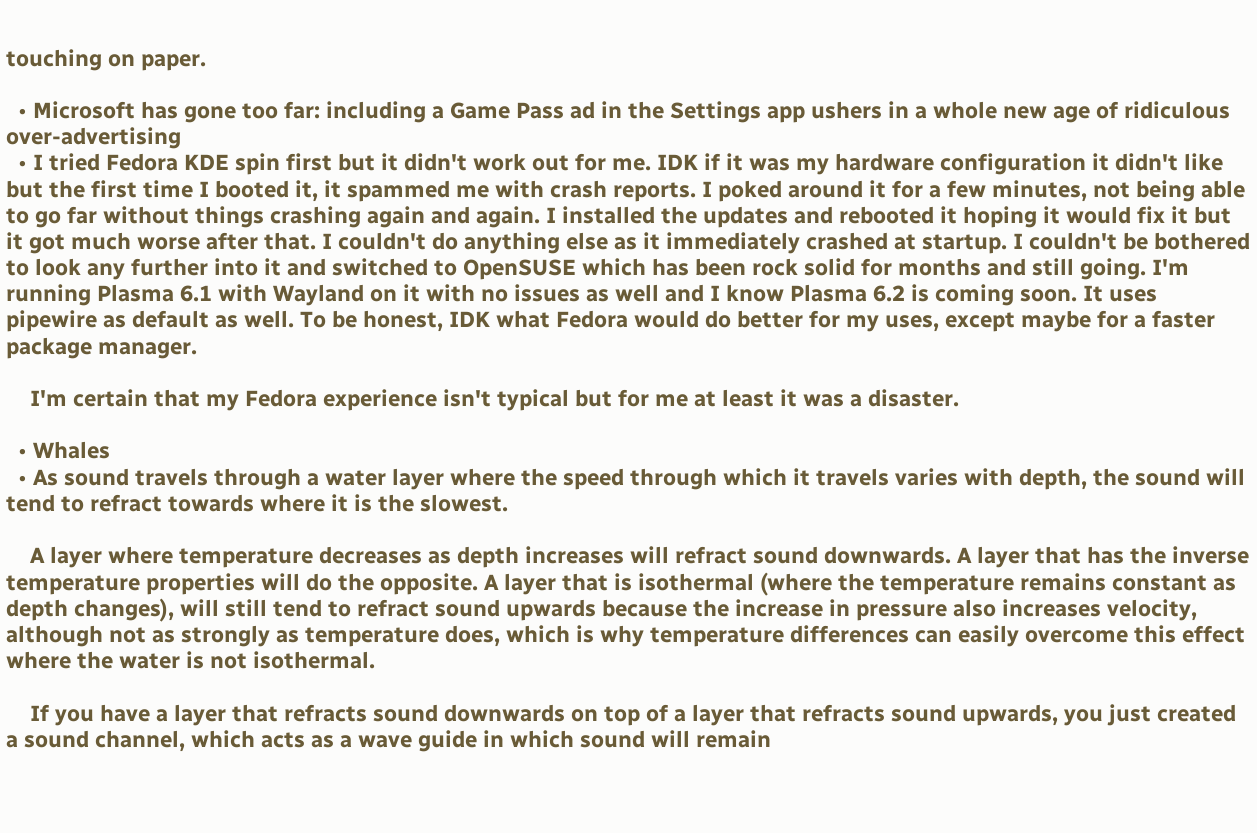touching on paper.

  • Microsoft has gone too far: including a Game Pass ad in the Settings app ushers in a whole new age of ridiculous over-advertising
  • I tried Fedora KDE spin first but it didn't work out for me. IDK if it was my hardware configuration it didn't like but the first time I booted it, it spammed me with crash reports. I poked around it for a few minutes, not being able to go far without things crashing again and again. I installed the updates and rebooted it hoping it would fix it but it got much worse after that. I couldn't do anything else as it immediately crashed at startup. I couldn't be bothered to look any further into it and switched to OpenSUSE which has been rock solid for months and still going. I'm running Plasma 6.1 with Wayland on it with no issues as well and I know Plasma 6.2 is coming soon. It uses pipewire as default as well. To be honest, IDK what Fedora would do better for my uses, except maybe for a faster package manager.

    I'm certain that my Fedora experience isn't typical but for me at least it was a disaster.

  • Whales
  • As sound travels through a water layer where the speed through which it travels varies with depth, the sound will tend to refract towards where it is the slowest.

    A layer where temperature decreases as depth increases will refract sound downwards. A layer that has the inverse temperature properties will do the opposite. A layer that is isothermal (where the temperature remains constant as depth changes), will still tend to refract sound upwards because the increase in pressure also increases velocity, although not as strongly as temperature does, which is why temperature differences can easily overcome this effect where the water is not isothermal.

    If you have a layer that refracts sound downwards on top of a layer that refracts sound upwards, you just created a sound channel, which acts as a wave guide in which sound will remain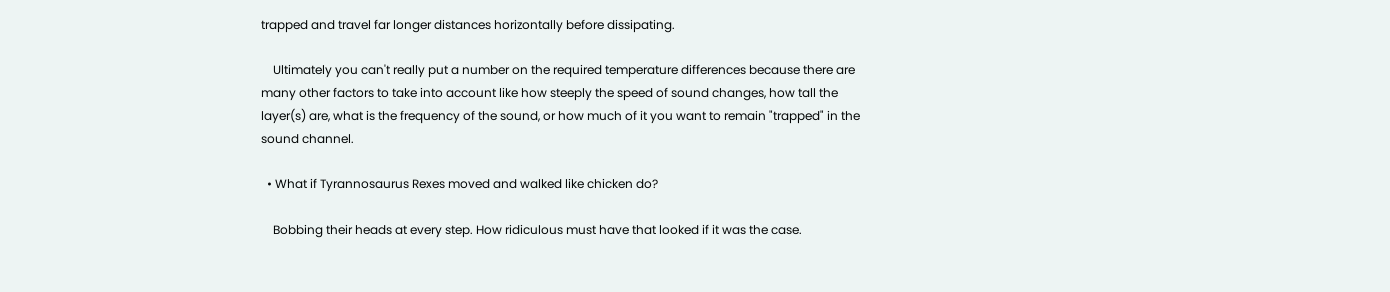trapped and travel far longer distances horizontally before dissipating.

    Ultimately you can't really put a number on the required temperature differences because there are many other factors to take into account like how steeply the speed of sound changes, how tall the layer(s) are, what is the frequency of the sound, or how much of it you want to remain "trapped" in the sound channel.

  • What if Tyrannosaurus Rexes moved and walked like chicken do?

    Bobbing their heads at every step. How ridiculous must have that looked if it was the case.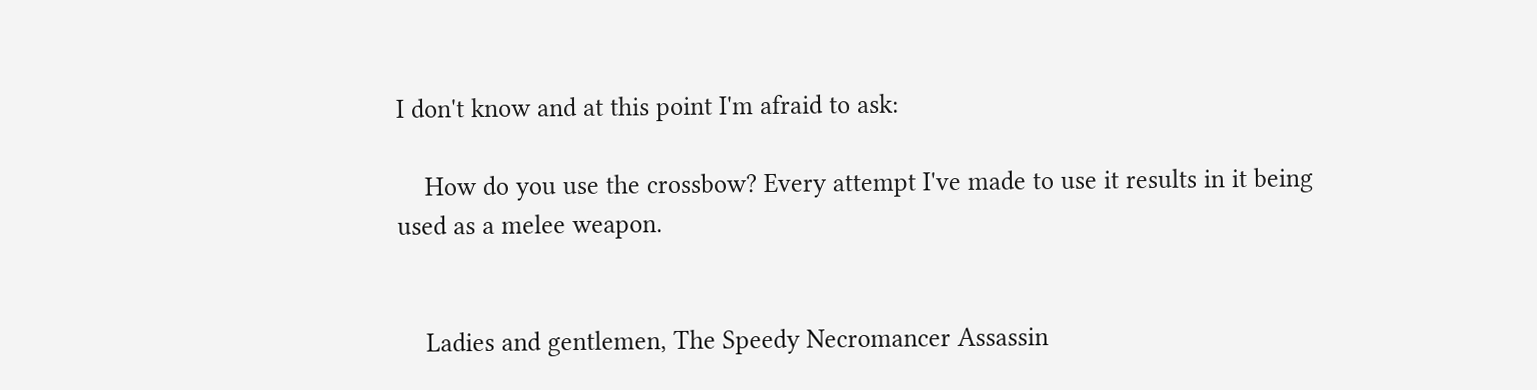I don't know and at this point I'm afraid to ask:

    How do you use the crossbow? Every attempt I've made to use it results in it being used as a melee weapon.


    Ladies and gentlemen, The Speedy Necromancer Assassin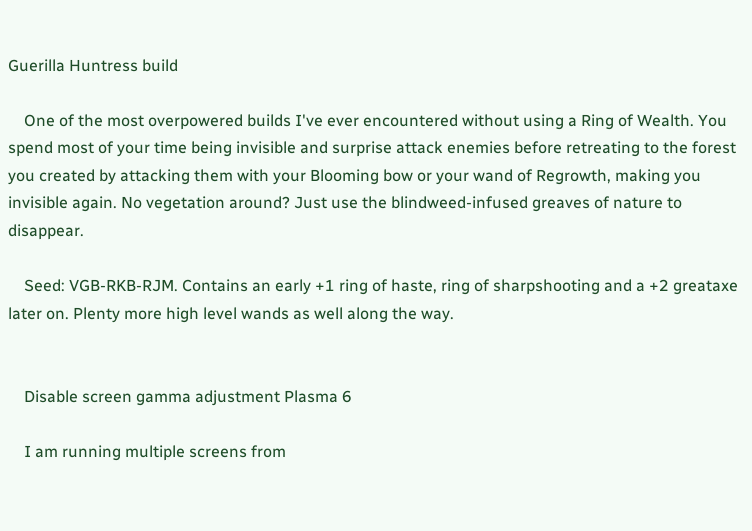Guerilla Huntress build

    One of the most overpowered builds I've ever encountered without using a Ring of Wealth. You spend most of your time being invisible and surprise attack enemies before retreating to the forest you created by attacking them with your Blooming bow or your wand of Regrowth, making you invisible again. No vegetation around? Just use the blindweed-infused greaves of nature to disappear.

    Seed: VGB-RKB-RJM. Contains an early +1 ring of haste, ring of sharpshooting and a +2 greataxe later on. Plenty more high level wands as well along the way.


    Disable screen gamma adjustment Plasma 6

    I am running multiple screens from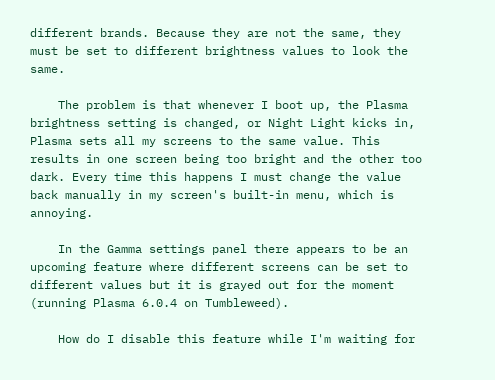different brands. Because they are not the same, they must be set to different brightness values to look the same.

    The problem is that whenever I boot up, the Plasma brightness setting is changed, or Night Light kicks in, Plasma sets all my screens to the same value. This results in one screen being too bright and the other too dark. Every time this happens I must change the value back manually in my screen's built-in menu, which is annoying.

    In the Gamma settings panel there appears to be an upcoming feature where different screens can be set to different values but it is grayed out for the moment (running Plasma 6.0.4 on Tumbleweed).

    How do I disable this feature while I'm waiting for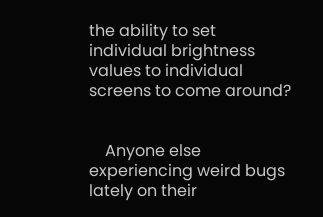the ability to set individual brightness values to individual screens to come around?


    Anyone else experiencing weird bugs lately on their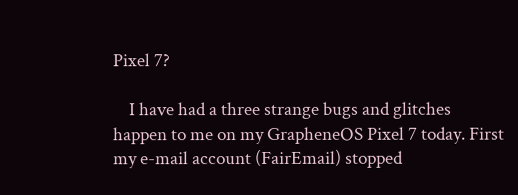Pixel 7?

    I have had a three strange bugs and glitches happen to me on my GrapheneOS Pixel 7 today. First my e-mail account (FairEmail) stopped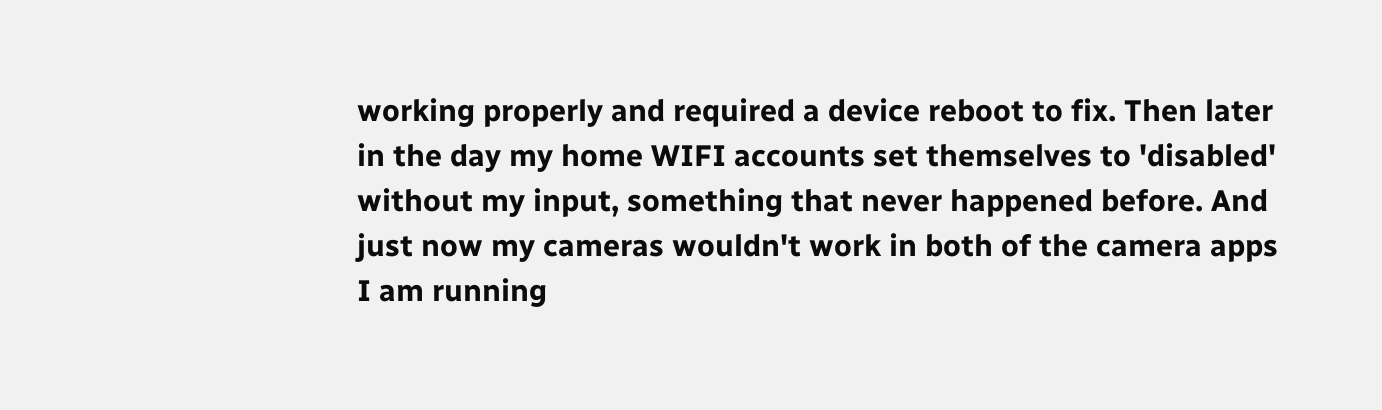working properly and required a device reboot to fix. Then later in the day my home WIFI accounts set themselves to 'disabled' without my input, something that never happened before. And just now my cameras wouldn't work in both of the camera apps I am running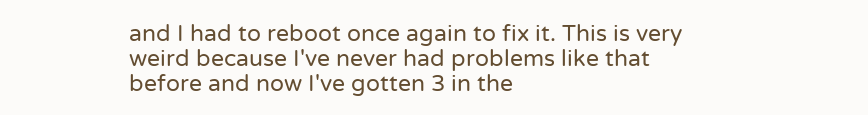and I had to reboot once again to fix it. This is very weird because I've never had problems like that before and now I've gotten 3 in the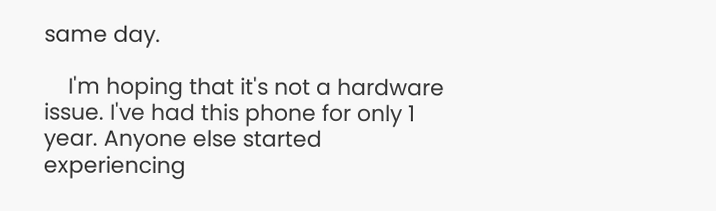same day.

    I'm hoping that it's not a hardware issue. I've had this phone for only 1 year. Anyone else started experiencing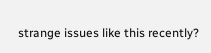strange issues like this recently?